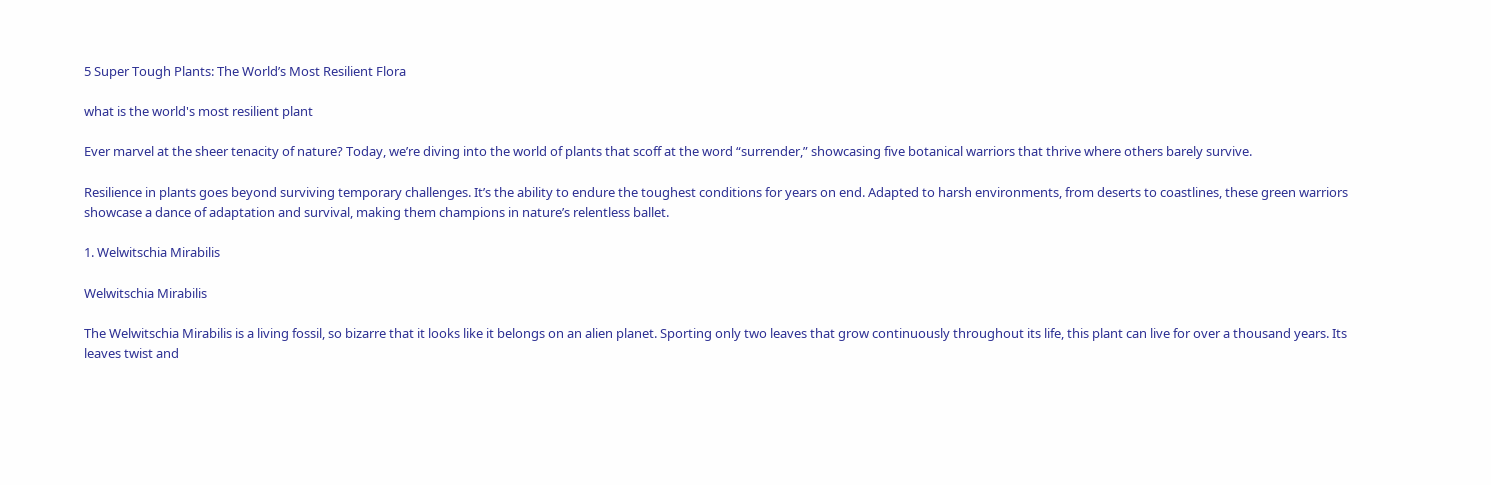5 Super Tough Plants: The World’s Most Resilient Flora

what is the world's most resilient plant

Ever marvel at the sheer tenacity of nature? Today, we’re diving into the world of plants that scoff at the word “surrender,” showcasing five botanical warriors that thrive where others barely survive.

Resilience in plants goes beyond surviving temporary challenges. It’s the ability to endure the toughest conditions for years on end. Adapted to harsh environments, from deserts to coastlines, these green warriors showcase a dance of adaptation and survival, making them champions in nature’s relentless ballet.

1. Welwitschia Mirabilis

Welwitschia Mirabilis

The Welwitschia Mirabilis is a living fossil, so bizarre that it looks like it belongs on an alien planet. Sporting only two leaves that grow continuously throughout its life, this plant can live for over a thousand years. Its leaves twist and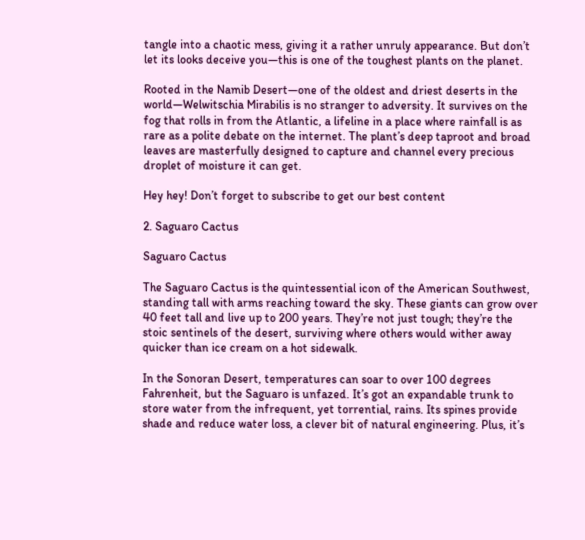tangle into a chaotic mess, giving it a rather unruly appearance. But don’t let its looks deceive you—this is one of the toughest plants on the planet.

Rooted in the Namib Desert—one of the oldest and driest deserts in the world—Welwitschia Mirabilis is no stranger to adversity. It survives on the fog that rolls in from the Atlantic, a lifeline in a place where rainfall is as rare as a polite debate on the internet. The plant’s deep taproot and broad leaves are masterfully designed to capture and channel every precious droplet of moisture it can get.

Hey hey! Don’t forget to subscribe to get our best content

2. Saguaro Cactus

Saguaro Cactus

The Saguaro Cactus is the quintessential icon of the American Southwest, standing tall with arms reaching toward the sky. These giants can grow over 40 feet tall and live up to 200 years. They’re not just tough; they’re the stoic sentinels of the desert, surviving where others would wither away quicker than ice cream on a hot sidewalk.

In the Sonoran Desert, temperatures can soar to over 100 degrees Fahrenheit, but the Saguaro is unfazed. It’s got an expandable trunk to store water from the infrequent, yet torrential, rains. Its spines provide shade and reduce water loss, a clever bit of natural engineering. Plus, it’s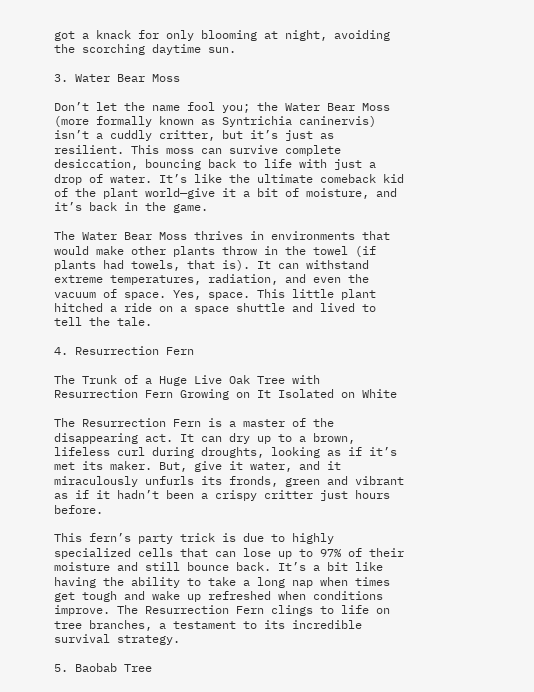got a knack for only blooming at night, avoiding the scorching daytime sun.

3. Water Bear Moss

Don’t let the name fool you; the Water Bear Moss (more formally known as Syntrichia caninervis) isn’t a cuddly critter, but it’s just as resilient. This moss can survive complete desiccation, bouncing back to life with just a drop of water. It’s like the ultimate comeback kid of the plant world—give it a bit of moisture, and it’s back in the game.

The Water Bear Moss thrives in environments that would make other plants throw in the towel (if plants had towels, that is). It can withstand extreme temperatures, radiation, and even the vacuum of space. Yes, space. This little plant hitched a ride on a space shuttle and lived to tell the tale.

4. Resurrection Fern

The Trunk of a Huge Live Oak Tree with Resurrection Fern Growing on It Isolated on White

The Resurrection Fern is a master of the disappearing act. It can dry up to a brown, lifeless curl during droughts, looking as if it’s met its maker. But, give it water, and it miraculously unfurls its fronds, green and vibrant as if it hadn’t been a crispy critter just hours before.

This fern’s party trick is due to highly specialized cells that can lose up to 97% of their moisture and still bounce back. It’s a bit like having the ability to take a long nap when times get tough and wake up refreshed when conditions improve. The Resurrection Fern clings to life on tree branches, a testament to its incredible survival strategy.

5. Baobab Tree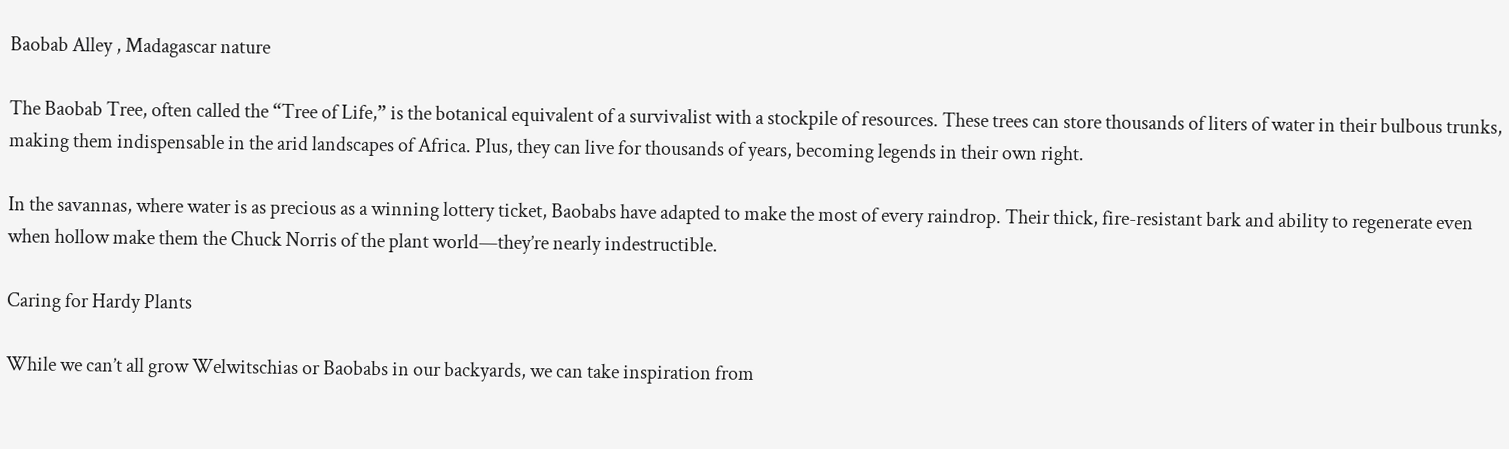Baobab Alley , Madagascar nature

The Baobab Tree, often called the “Tree of Life,” is the botanical equivalent of a survivalist with a stockpile of resources. These trees can store thousands of liters of water in their bulbous trunks, making them indispensable in the arid landscapes of Africa. Plus, they can live for thousands of years, becoming legends in their own right.

In the savannas, where water is as precious as a winning lottery ticket, Baobabs have adapted to make the most of every raindrop. Their thick, fire-resistant bark and ability to regenerate even when hollow make them the Chuck Norris of the plant world—they’re nearly indestructible.

Caring for Hardy Plants

While we can’t all grow Welwitschias or Baobabs in our backyards, we can take inspiration from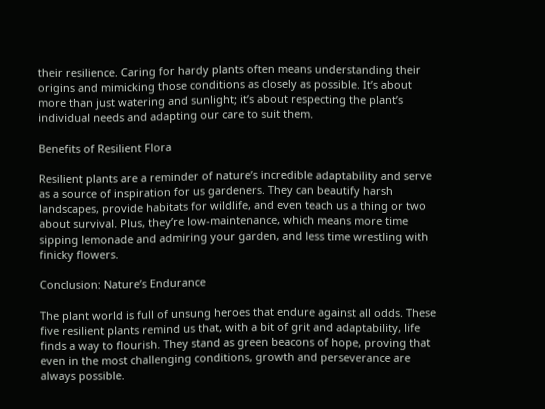their resilience. Caring for hardy plants often means understanding their origins and mimicking those conditions as closely as possible. It’s about more than just watering and sunlight; it’s about respecting the plant’s individual needs and adapting our care to suit them.

Benefits of Resilient Flora

Resilient plants are a reminder of nature’s incredible adaptability and serve as a source of inspiration for us gardeners. They can beautify harsh landscapes, provide habitats for wildlife, and even teach us a thing or two about survival. Plus, they’re low-maintenance, which means more time sipping lemonade and admiring your garden, and less time wrestling with finicky flowers.

Conclusion: Nature’s Endurance

The plant world is full of unsung heroes that endure against all odds. These five resilient plants remind us that, with a bit of grit and adaptability, life finds a way to flourish. They stand as green beacons of hope, proving that even in the most challenging conditions, growth and perseverance are always possible.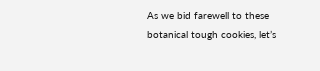As we bid farewell to these botanical tough cookies, let’s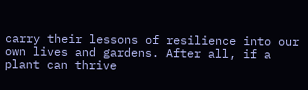carry their lessons of resilience into our own lives and gardens. After all, if a plant can thrive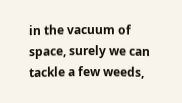in the vacuum of space, surely we can tackle a few weeds,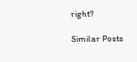right?

Similar Posts